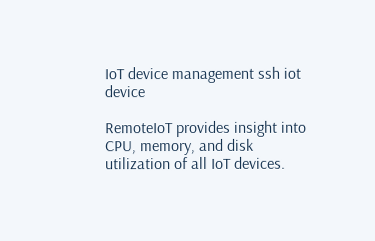IoT device management ssh iot device

RemoteIoT provides insight into CPU, memory, and disk utilization of all IoT devices.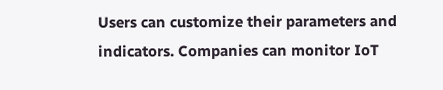Users can customize their parameters and indicators. Companies can monitor IoT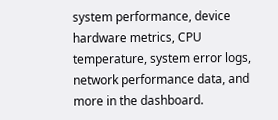system performance, device hardware metrics, CPU temperature, system error logs, network performance data, and more in the dashboard.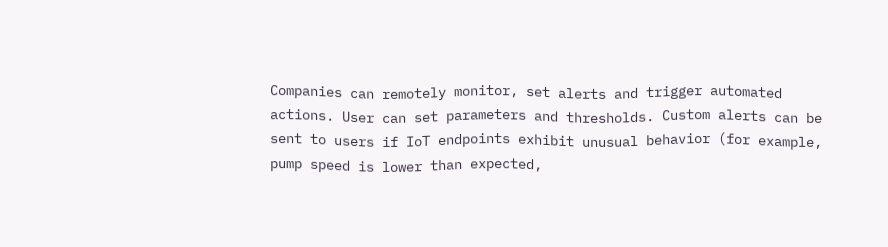Companies can remotely monitor, set alerts and trigger automated actions. User can set parameters and thresholds. Custom alerts can be sent to users if IoT endpoints exhibit unusual behavior (for example, pump speed is lower than expected,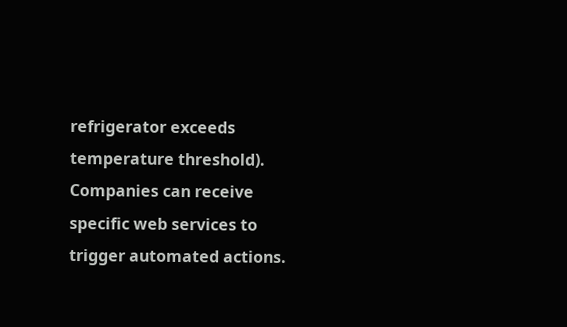refrigerator exceeds temperature threshold). Companies can receive specific web services to trigger automated actions.